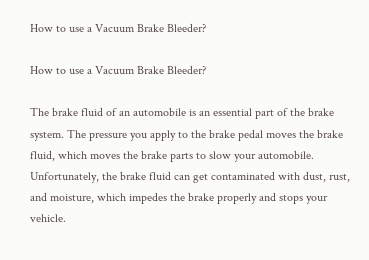How to use a Vacuum Brake Bleeder?

How to use a Vacuum Brake Bleeder?

The brake fluid of an automobile is an essential part of the brake system. The pressure you apply to the brake pedal moves the brake fluid, which moves the brake parts to slow your automobile. Unfortunately, the brake fluid can get contaminated with dust, rust, and moisture, which impedes the brake properly and stops your vehicle.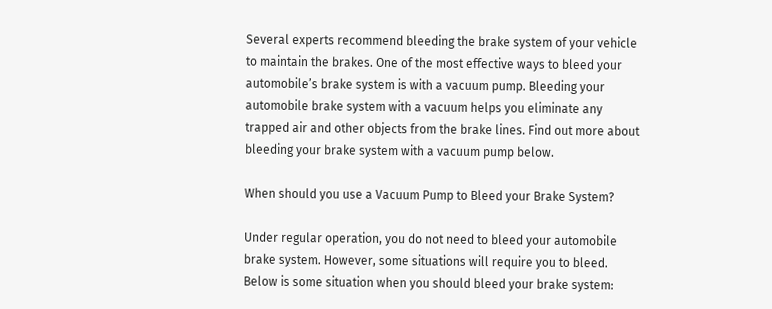Several experts recommend bleeding the brake system of your vehicle to maintain the brakes. One of the most effective ways to bleed your automobile’s brake system is with a vacuum pump. Bleeding your automobile brake system with a vacuum helps you eliminate any trapped air and other objects from the brake lines. Find out more about bleeding your brake system with a vacuum pump below.

When should you use a Vacuum Pump to Bleed your Brake System?

Under regular operation, you do not need to bleed your automobile brake system. However, some situations will require you to bleed. Below is some situation when you should bleed your brake system: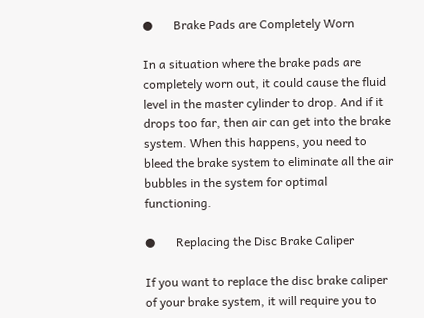●       Brake Pads are Completely Worn

In a situation where the brake pads are completely worn out, it could cause the fluid level in the master cylinder to drop. And if it drops too far, then air can get into the brake system. When this happens, you need to bleed the brake system to eliminate all the air bubbles in the system for optimal functioning.

●       Replacing the Disc Brake Caliper

If you want to replace the disc brake caliper of your brake system, it will require you to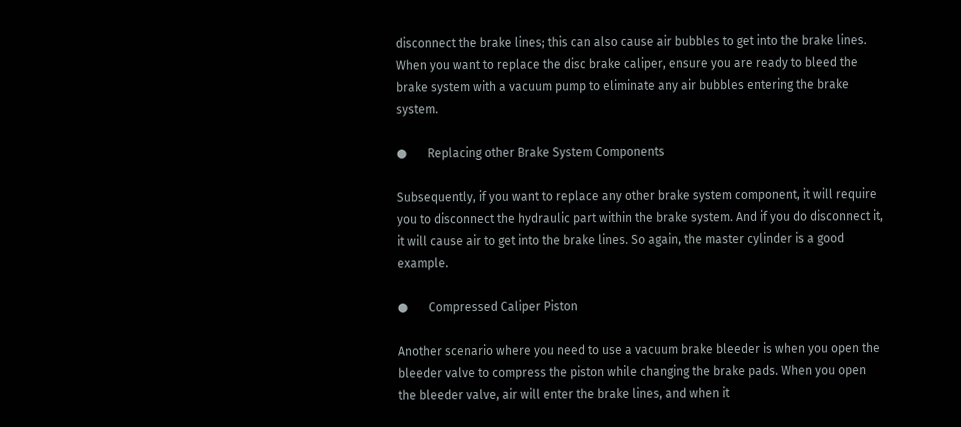disconnect the brake lines; this can also cause air bubbles to get into the brake lines. When you want to replace the disc brake caliper, ensure you are ready to bleed the brake system with a vacuum pump to eliminate any air bubbles entering the brake system.

●       Replacing other Brake System Components

Subsequently, if you want to replace any other brake system component, it will require you to disconnect the hydraulic part within the brake system. And if you do disconnect it, it will cause air to get into the brake lines. So again, the master cylinder is a good example.

●       Compressed Caliper Piston

Another scenario where you need to use a vacuum brake bleeder is when you open the bleeder valve to compress the piston while changing the brake pads. When you open the bleeder valve, air will enter the brake lines, and when it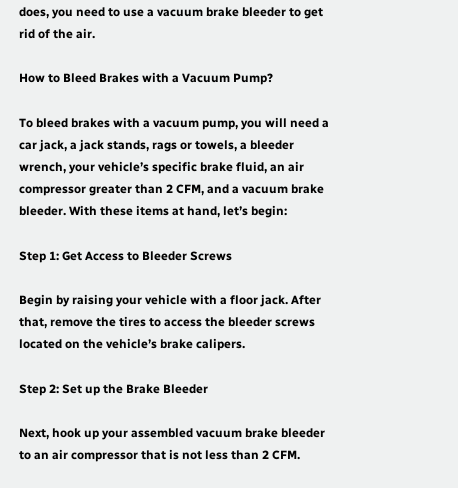does, you need to use a vacuum brake bleeder to get rid of the air.

How to Bleed Brakes with a Vacuum Pump?

To bleed brakes with a vacuum pump, you will need a car jack, a jack stands, rags or towels, a bleeder wrench, your vehicle’s specific brake fluid, an air compressor greater than 2 CFM, and a vacuum brake bleeder. With these items at hand, let’s begin:

Step 1: Get Access to Bleeder Screws

Begin by raising your vehicle with a floor jack. After that, remove the tires to access the bleeder screws located on the vehicle’s brake calipers.

Step 2: Set up the Brake Bleeder

Next, hook up your assembled vacuum brake bleeder to an air compressor that is not less than 2 CFM.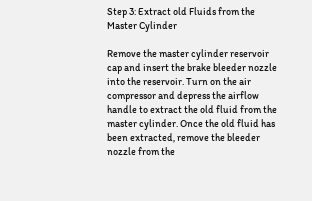Step 3: Extract old Fluids from the Master Cylinder

Remove the master cylinder reservoir cap and insert the brake bleeder nozzle into the reservoir. Turn on the air compressor and depress the airflow handle to extract the old fluid from the master cylinder. Once the old fluid has been extracted, remove the bleeder nozzle from the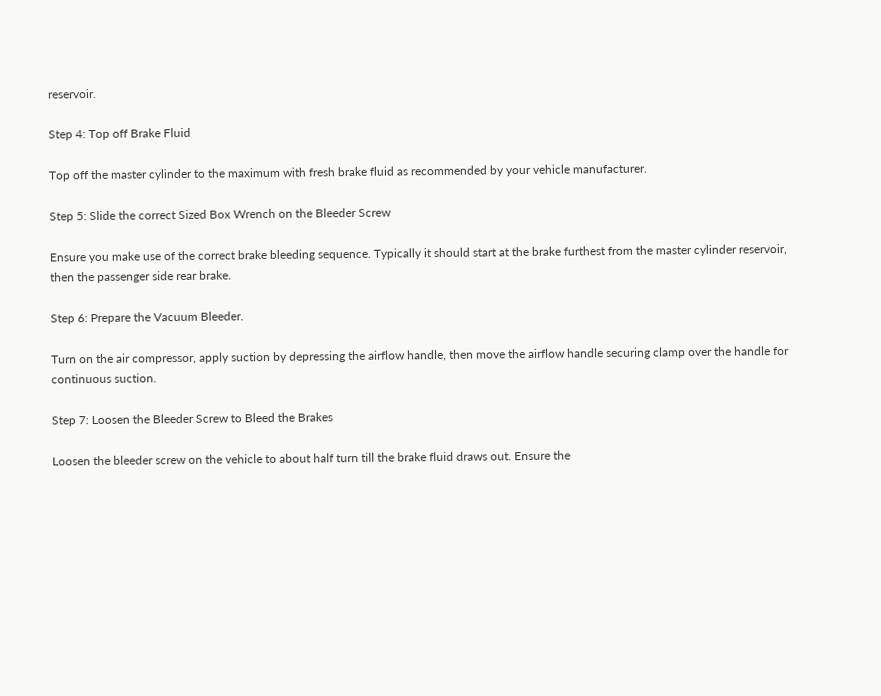reservoir.

Step 4: Top off Brake Fluid

Top off the master cylinder to the maximum with fresh brake fluid as recommended by your vehicle manufacturer.

Step 5: Slide the correct Sized Box Wrench on the Bleeder Screw

Ensure you make use of the correct brake bleeding sequence. Typically it should start at the brake furthest from the master cylinder reservoir, then the passenger side rear brake.

Step 6: Prepare the Vacuum Bleeder.

Turn on the air compressor, apply suction by depressing the airflow handle, then move the airflow handle securing clamp over the handle for continuous suction.

Step 7: Loosen the Bleeder Screw to Bleed the Brakes

Loosen the bleeder screw on the vehicle to about half turn till the brake fluid draws out. Ensure the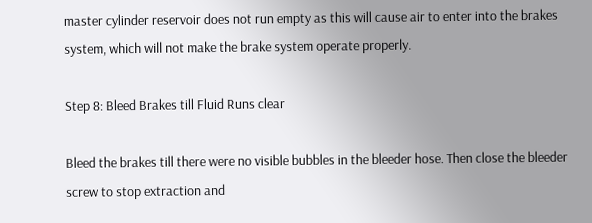master cylinder reservoir does not run empty as this will cause air to enter into the brakes system, which will not make the brake system operate properly.

Step 8: Bleed Brakes till Fluid Runs clear

Bleed the brakes till there were no visible bubbles in the bleeder hose. Then close the bleeder screw to stop extraction and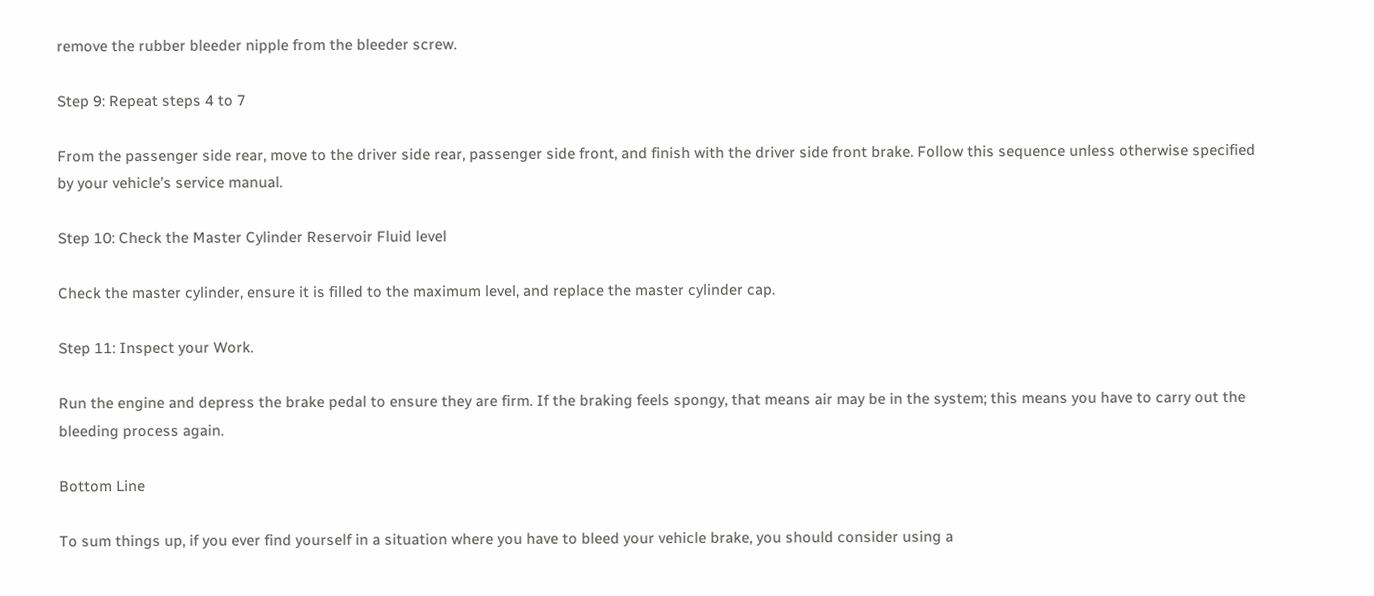remove the rubber bleeder nipple from the bleeder screw.

Step 9: Repeat steps 4 to 7

From the passenger side rear, move to the driver side rear, passenger side front, and finish with the driver side front brake. Follow this sequence unless otherwise specified by your vehicle’s service manual.

Step 10: Check the Master Cylinder Reservoir Fluid level

Check the master cylinder, ensure it is filled to the maximum level, and replace the master cylinder cap.

Step 11: Inspect your Work.

Run the engine and depress the brake pedal to ensure they are firm. If the braking feels spongy, that means air may be in the system; this means you have to carry out the bleeding process again.

Bottom Line

To sum things up, if you ever find yourself in a situation where you have to bleed your vehicle brake, you should consider using a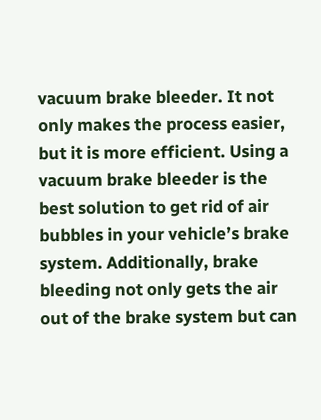vacuum brake bleeder. It not only makes the process easier, but it is more efficient. Using a vacuum brake bleeder is the best solution to get rid of air bubbles in your vehicle’s brake system. Additionally, brake bleeding not only gets the air out of the brake system but can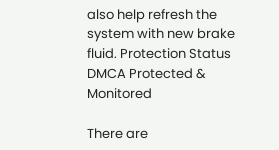also help refresh the system with new brake fluid. Protection Status
DMCA Protected & Monitored

There are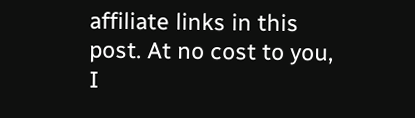affiliate links in this post. At no cost to you, I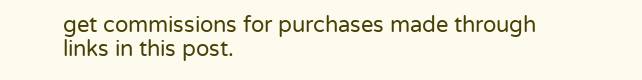get commissions for purchases made through links in this post.